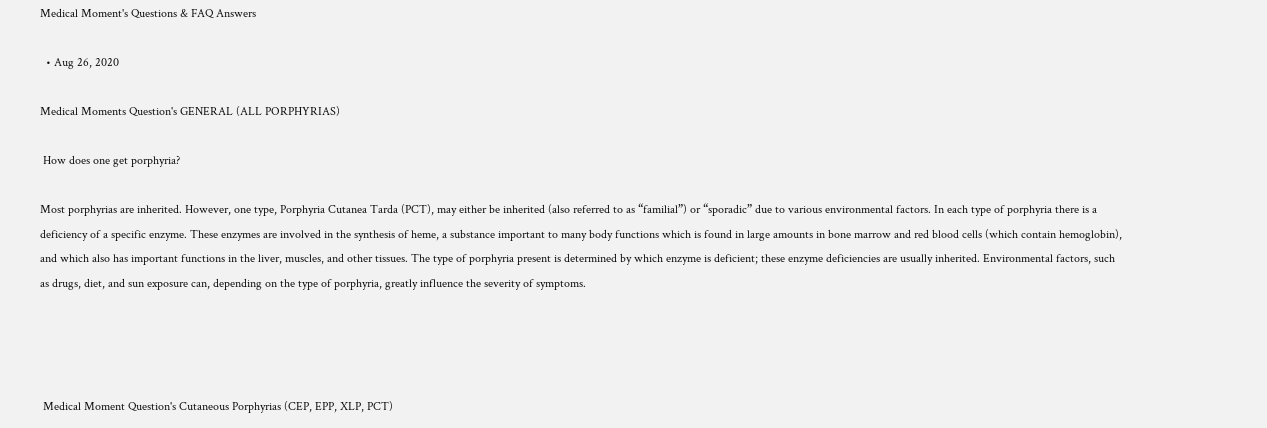Medical Moment's Questions & FAQ Answers

  • Aug 26, 2020

Medical Moments Question's GENERAL (ALL PORPHYRIAS)

 How does one get porphyria?

Most porphyrias are inherited. However, one type, Porphyria Cutanea Tarda (PCT), may either be inherited (also referred to as “familial”) or “sporadic” due to various environmental factors. In each type of porphyria there is a deficiency of a specific enzyme. These enzymes are involved in the synthesis of heme, a substance important to many body functions which is found in large amounts in bone marrow and red blood cells (which contain hemoglobin), and which also has important functions in the liver, muscles, and other tissues. The type of porphyria present is determined by which enzyme is deficient; these enzyme deficiencies are usually inherited. Environmental factors, such as drugs, diet, and sun exposure can, depending on the type of porphyria, greatly influence the severity of symptoms.




 Medical Moment Question's Cutaneous Porphyrias (CEP, EPP, XLP, PCT)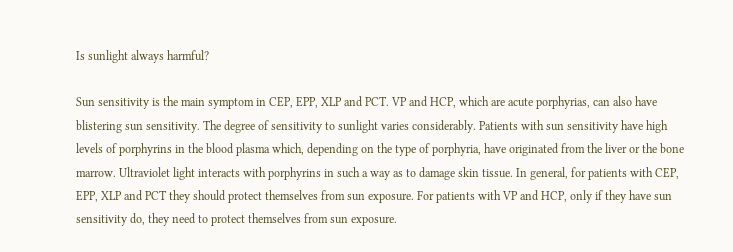Is sunlight always harmful?

Sun sensitivity is the main symptom in CEP, EPP, XLP and PCT. VP and HCP, which are acute porphyrias, can also have blistering sun sensitivity. The degree of sensitivity to sunlight varies considerably. Patients with sun sensitivity have high levels of porphyrins in the blood plasma which, depending on the type of porphyria, have originated from the liver or the bone marrow. Ultraviolet light interacts with porphyrins in such a way as to damage skin tissue. In general, for patients with CEP, EPP, XLP and PCT they should protect themselves from sun exposure. For patients with VP and HCP, only if they have sun sensitivity do, they need to protect themselves from sun exposure.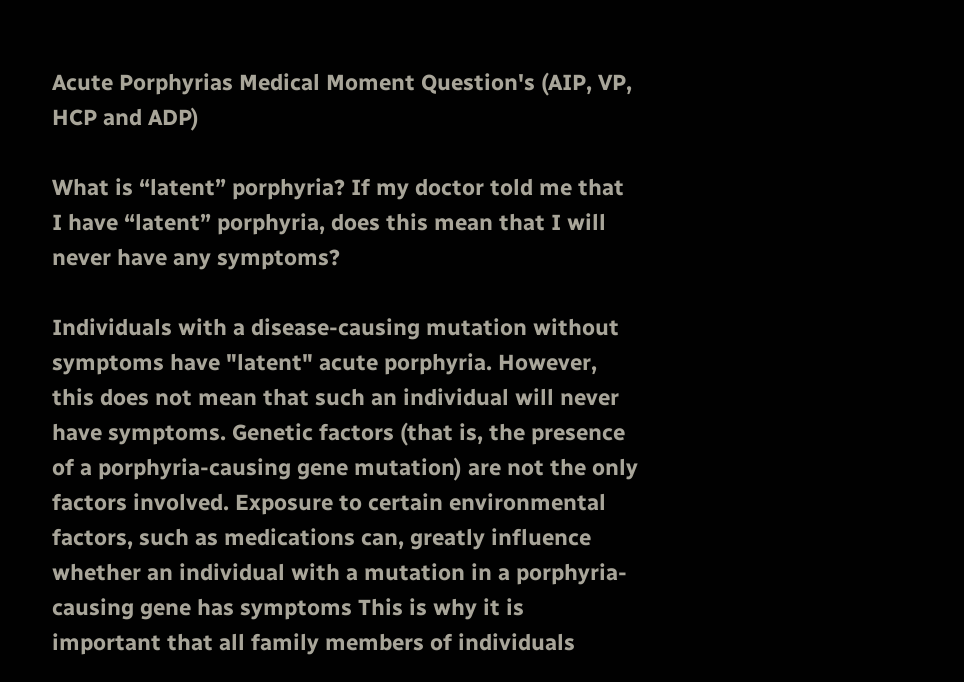Acute Porphyrias Medical Moment Question's (AIP, VP, HCP and ADP)

What is “latent” porphyria? If my doctor told me that I have “latent” porphyria, does this mean that I will never have any symptoms?

Individuals with a disease-causing mutation without symptoms have "latent" acute porphyria. However, this does not mean that such an individual will never have symptoms. Genetic factors (that is, the presence of a porphyria-causing gene mutation) are not the only factors involved. Exposure to certain environmental factors, such as medications can, greatly influence whether an individual with a mutation in a porphyria-causing gene has symptoms This is why it is important that all family members of individuals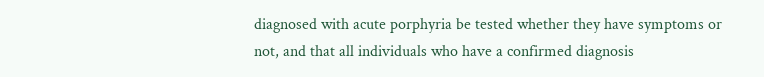diagnosed with acute porphyria be tested whether they have symptoms or not, and that all individuals who have a confirmed diagnosis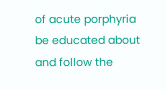of acute porphyria be educated about and follow the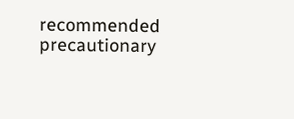recommended precautionary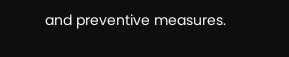and preventive measures.